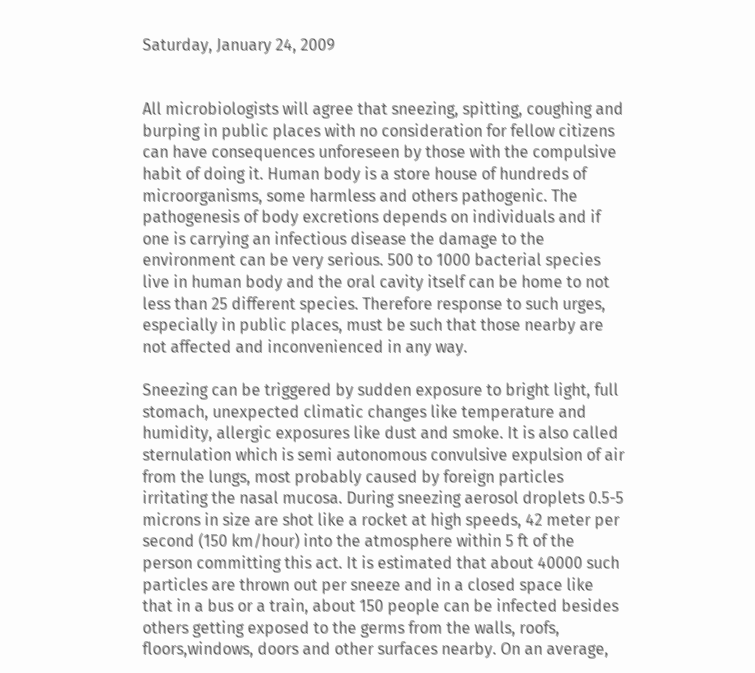Saturday, January 24, 2009


All microbiologists will agree that sneezing, spitting, coughing and burping in public places with no consideration for fellow citizens can have consequences unforeseen by those with the compulsive habit of doing it. Human body is a store house of hundreds of microorganisms, some harmless and others pathogenic. The pathogenesis of body excretions depends on individuals and if one is carrying an infectious disease the damage to the environment can be very serious. 500 to 1000 bacterial species live in human body and the oral cavity itself can be home to not less than 25 different species. Therefore response to such urges, especially in public places, must be such that those nearby are not affected and inconvenienced in any way.

Sneezing can be triggered by sudden exposure to bright light, full stomach, unexpected climatic changes like temperature and humidity, allergic exposures like dust and smoke. It is also called sternulation which is semi autonomous convulsive expulsion of air from the lungs, most probably caused by foreign particles irritating the nasal mucosa. During sneezing aerosol droplets 0.5-5 microns in size are shot like a rocket at high speeds, 42 meter per second (150 km/hour) into the atmosphere within 5 ft of the person committing this act. It is estimated that about 40000 such particles are thrown out per sneeze and in a closed space like that in a bus or a train, about 150 people can be infected besides others getting exposed to the germs from the walls, roofs, floors,windows, doors and other surfaces nearby. On an average,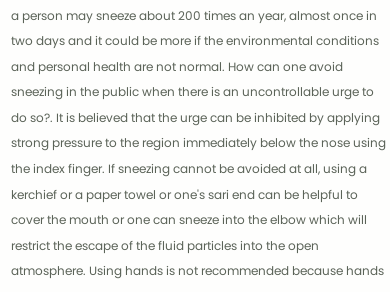a person may sneeze about 200 times an year, almost once in two days and it could be more if the environmental conditions and personal health are not normal. How can one avoid sneezing in the public when there is an uncontrollable urge to do so?. It is believed that the urge can be inhibited by applying strong pressure to the region immediately below the nose using the index finger. If sneezing cannot be avoided at all, using a kerchief or a paper towel or one's sari end can be helpful to cover the mouth or one can sneeze into the elbow which will restrict the escape of the fluid particles into the open atmosphere. Using hands is not recommended because hands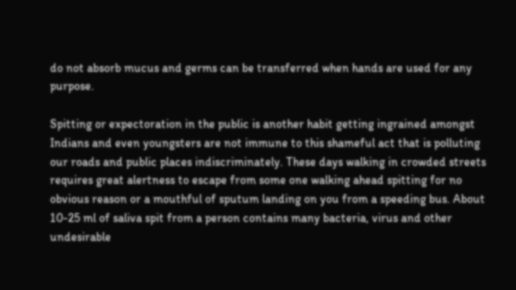do not absorb mucus and germs can be transferred when hands are used for any purpose.

Spitting or expectoration in the public is another habit getting ingrained amongst Indians and even youngsters are not immune to this shameful act that is polluting our roads and public places indiscriminately. These days walking in crowded streets requires great alertness to escape from some one walking ahead spitting for no obvious reason or a mouthful of sputum landing on you from a speeding bus. About 10-25 ml of saliva spit from a person contains many bacteria, virus and other undesirable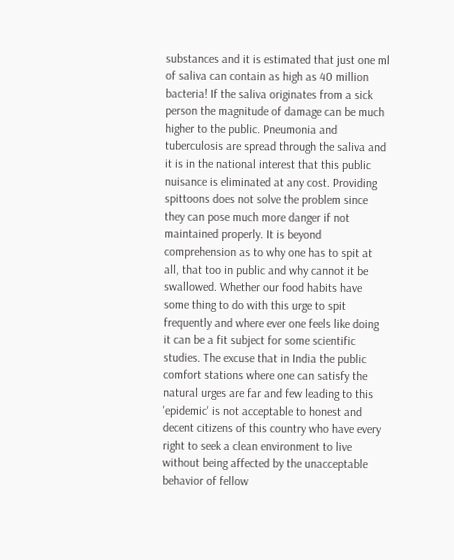substances and it is estimated that just one ml of saliva can contain as high as 40 million bacteria! If the saliva originates from a sick person the magnitude of damage can be much higher to the public. Pneumonia and tuberculosis are spread through the saliva and it is in the national interest that this public nuisance is eliminated at any cost. Providing spittoons does not solve the problem since they can pose much more danger if not maintained properly. It is beyond comprehension as to why one has to spit at all, that too in public and why cannot it be swallowed. Whether our food habits have some thing to do with this urge to spit frequently and where ever one feels like doing it can be a fit subject for some scientific studies. The excuse that in India the public comfort stations where one can satisfy the natural urges are far and few leading to this 'epidemic' is not acceptable to honest and decent citizens of this country who have every right to seek a clean environment to live without being affected by the unacceptable behavior of fellow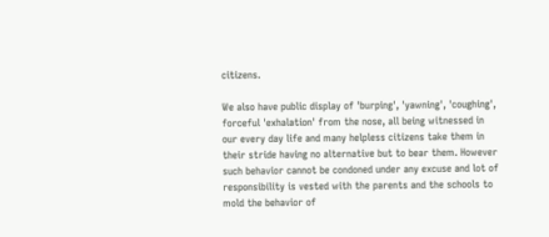citizens.

We also have public display of 'burping', 'yawning', 'coughing', forceful 'exhalation' from the nose, all being witnessed in our every day life and many helpless citizens take them in their stride having no alternative but to bear them. However such behavior cannot be condoned under any excuse and lot of responsibility is vested with the parents and the schools to mold the behavior of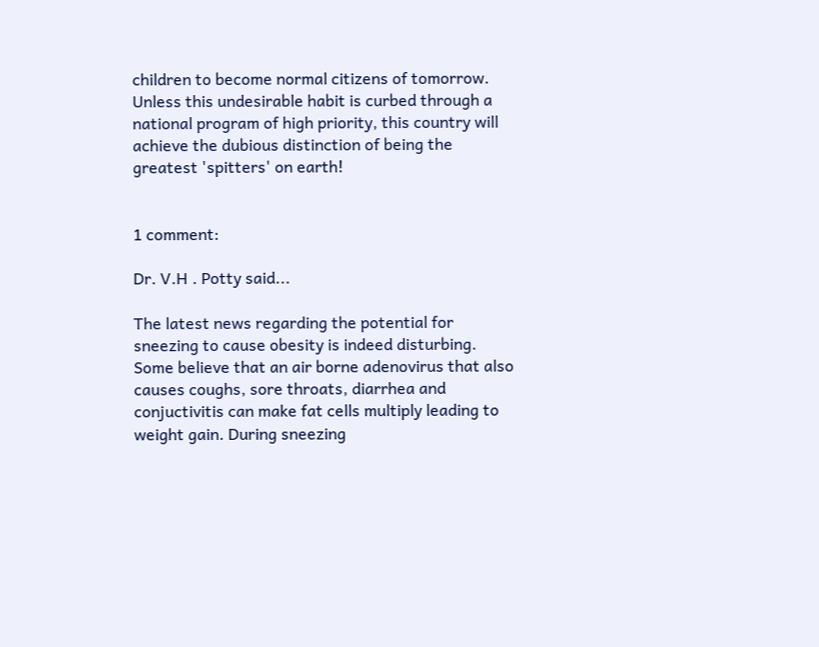children to become normal citizens of tomorrow. Unless this undesirable habit is curbed through a national program of high priority, this country will achieve the dubious distinction of being the greatest 'spitters' on earth!


1 comment:

Dr. V.H . Potty said...

The latest news regarding the potential for sneezing to cause obesity is indeed disturbing. Some believe that an air borne adenovirus that also causes coughs, sore throats, diarrhea and conjuctivitis can make fat cells multiply leading to weight gain. During sneezing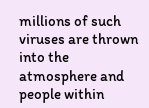millions of such viruses are thrown into the atmosphere and people within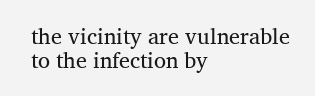the vicinity are vulnerable to the infection by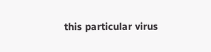this particular virus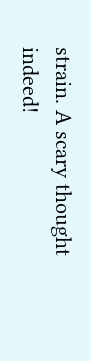strain. A scary thought indeed!